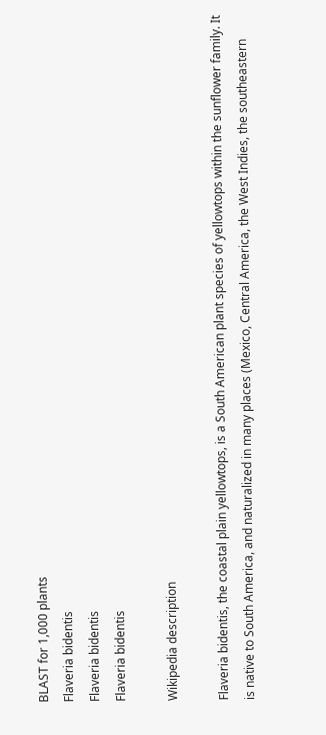BLAST for 1,000 plants
Flaveria bidentis
Flaveria bidentis
Flaveria bidentis

Wikipedia description

Flaveria bidentis, the coastal plain yellowtops, is a South American plant species of yellowtops within the sunflower family. It is native to South America, and naturalized in many places (Mexico, Central America, the West Indies, the southeastern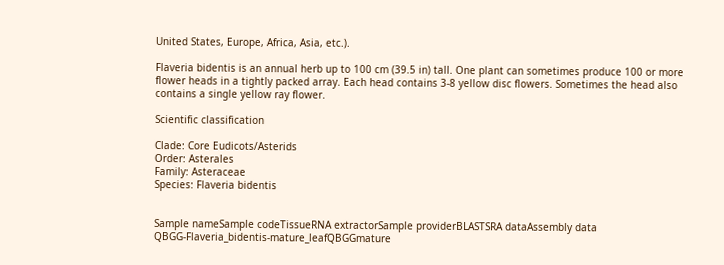United States, Europe, Africa, Asia, etc.).

Flaveria bidentis is an annual herb up to 100 cm (39.5 in) tall. One plant can sometimes produce 100 or more flower heads in a tightly packed array. Each head contains 3-8 yellow disc flowers. Sometimes the head also contains a single yellow ray flower.

Scientific classification

Clade: Core Eudicots/Asterids
Order: Asterales
Family: Asteraceae
Species: Flaveria bidentis


Sample nameSample codeTissueRNA extractorSample providerBLASTSRA dataAssembly data
QBGG-Flaveria_bidentis-mature_leafQBGGmature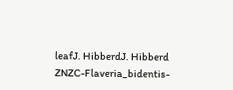leafJ. HibberdJ. Hibberd
ZNZC-Flaveria_bidentis-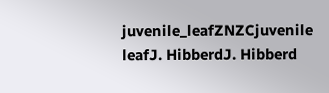juvenile_leafZNZCjuvenile leafJ. HibberdJ. Hibberd